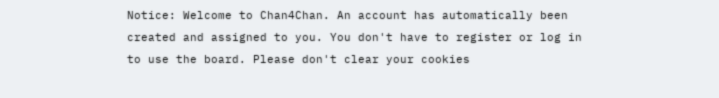Notice: Welcome to Chan4Chan. An account has automatically been created and assigned to you. You don't have to register or log in to use the board. Please don't clear your cookies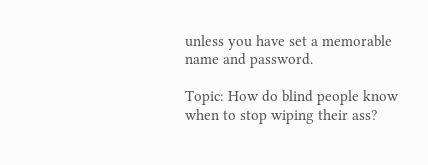unless you have set a memorable name and password.

Topic: How do blind people know when to stop wiping their ass?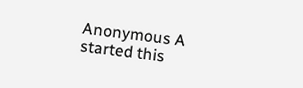Anonymous A started this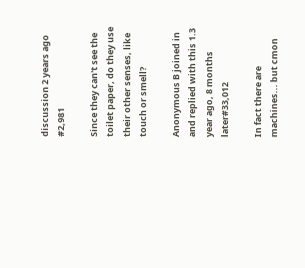discussion 2 years ago #2,981

Since they can't see the toilet paper, do they use their other senses, like touch or smell?

Anonymous B joined in and replied with this 1.3 year ago, 8 months later#33,012

In fact there are machines... but cmon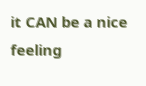it CAN be a nice feeling